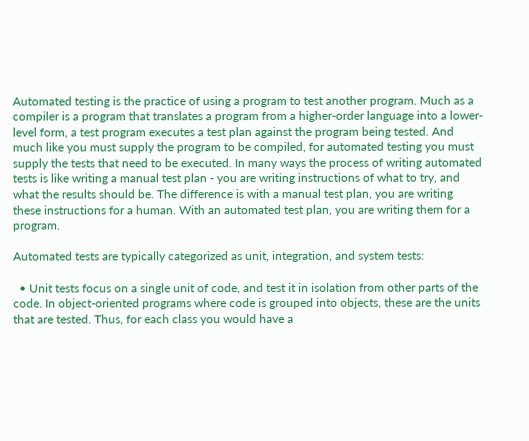Automated testing is the practice of using a program to test another program. Much as a compiler is a program that translates a program from a higher-order language into a lower-level form, a test program executes a test plan against the program being tested. And much like you must supply the program to be compiled, for automated testing you must supply the tests that need to be executed. In many ways the process of writing automated tests is like writing a manual test plan - you are writing instructions of what to try, and what the results should be. The difference is with a manual test plan, you are writing these instructions for a human. With an automated test plan, you are writing them for a program.

Automated tests are typically categorized as unit, integration, and system tests:

  • Unit tests focus on a single unit of code, and test it in isolation from other parts of the code. In object-oriented programs where code is grouped into objects, these are the units that are tested. Thus, for each class you would have a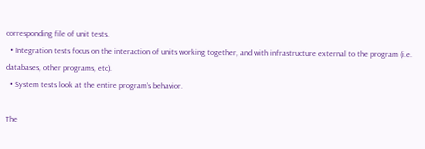corresponding file of unit tests.
  • Integration tests focus on the interaction of units working together, and with infrastructure external to the program (i.e. databases, other programs, etc).
  • System tests look at the entire program’s behavior.

The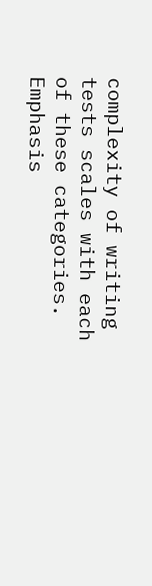complexity of writing tests scales with each of these categories. Emphasis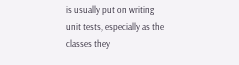is usually put on writing unit tests, especially as the classes they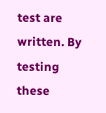test are written. By testing these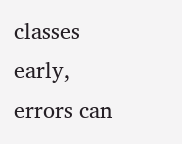classes early, errors can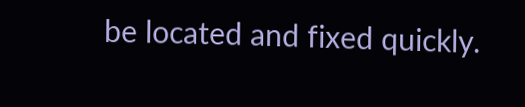be located and fixed quickly.